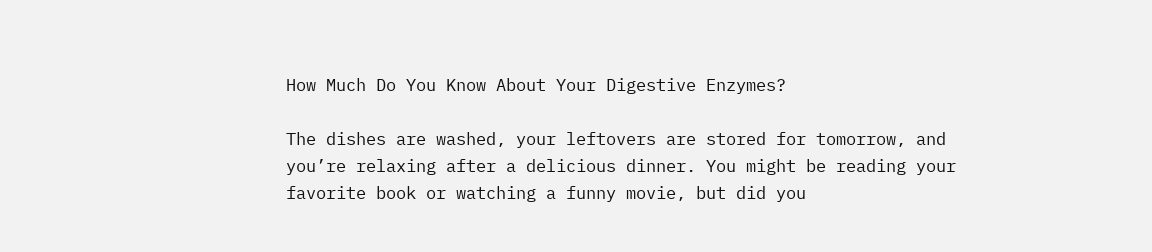How Much Do You Know About Your Digestive Enzymes?

The dishes are washed, your leftovers are stored for tomorrow, and you’re relaxing after a delicious dinner. You might be reading your favorite book or watching a funny movie, but did you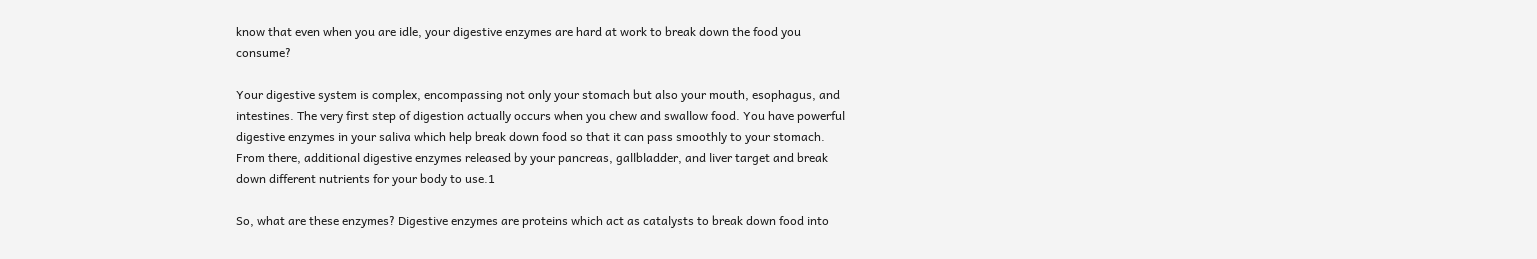know that even when you are idle, your digestive enzymes are hard at work to break down the food you consume?

Your digestive system is complex, encompassing not only your stomach but also your mouth, esophagus, and intestines. The very first step of digestion actually occurs when you chew and swallow food. You have powerful digestive enzymes in your saliva which help break down food so that it can pass smoothly to your stomach. From there, additional digestive enzymes released by your pancreas, gallbladder, and liver target and break down different nutrients for your body to use.1

So, what are these enzymes? Digestive enzymes are proteins which act as catalysts to break down food into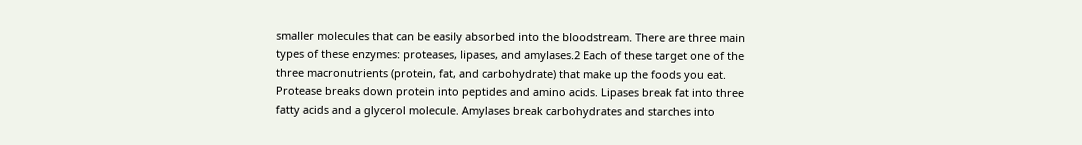smaller molecules that can be easily absorbed into the bloodstream. There are three main types of these enzymes: proteases, lipases, and amylases.2 Each of these target one of the three macronutrients (protein, fat, and carbohydrate) that make up the foods you eat. Protease breaks down protein into peptides and amino acids. Lipases break fat into three fatty acids and a glycerol molecule. Amylases break carbohydrates and starches into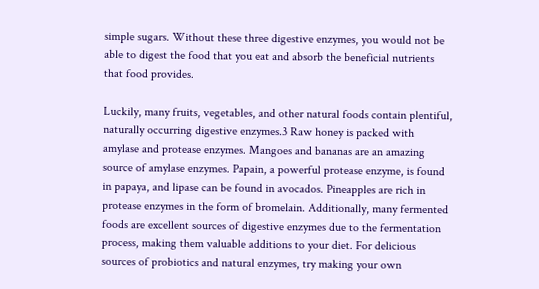simple sugars. Without these three digestive enzymes, you would not be able to digest the food that you eat and absorb the beneficial nutrients that food provides.

Luckily, many fruits, vegetables, and other natural foods contain plentiful, naturally occurring digestive enzymes.3 Raw honey is packed with amylase and protease enzymes. Mangoes and bananas are an amazing source of amylase enzymes. Papain, a powerful protease enzyme, is found in papaya, and lipase can be found in avocados. Pineapples are rich in protease enzymes in the form of bromelain. Additionally, many fermented foods are excellent sources of digestive enzymes due to the fermentation process, making them valuable additions to your diet. For delicious sources of probiotics and natural enzymes, try making your own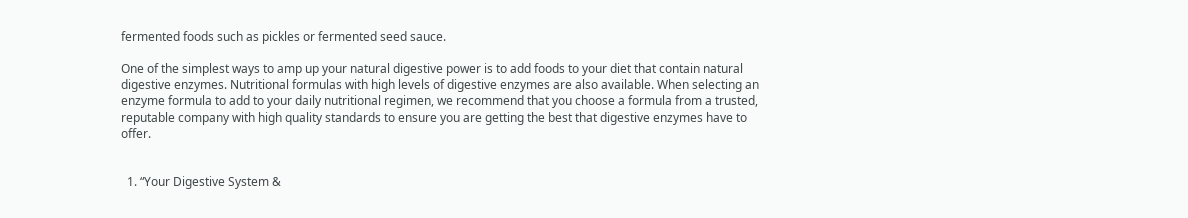fermented foods such as pickles or fermented seed sauce.

One of the simplest ways to amp up your natural digestive power is to add foods to your diet that contain natural digestive enzymes. Nutritional formulas with high levels of digestive enzymes are also available. When selecting an enzyme formula to add to your daily nutritional regimen, we recommend that you choose a formula from a trusted, reputable company with high quality standards to ensure you are getting the best that digestive enzymes have to offer.


  1. “Your Digestive System &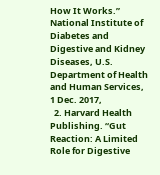How It Works.” National Institute of Diabetes and Digestive and Kidney Diseases, U.S. Department of Health and Human Services, 1 Dec. 2017,
  2. Harvard Health Publishing. “Gut Reaction: A Limited Role for Digestive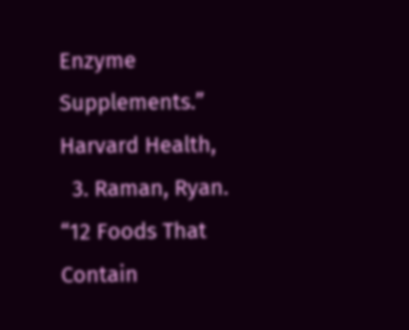Enzyme Supplements.” Harvard Health,
  3. Raman, Ryan. “12 Foods That Contain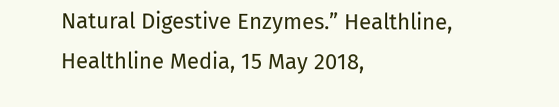Natural Digestive Enzymes.” Healthline, Healthline Media, 15 May 2018,